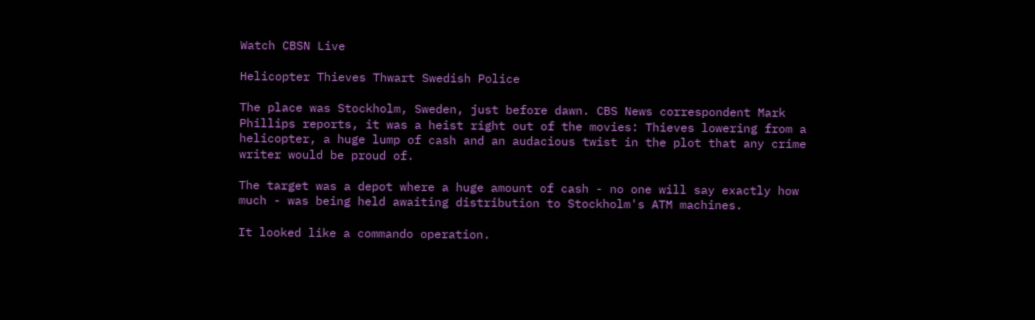Watch CBSN Live

Helicopter Thieves Thwart Swedish Police

The place was Stockholm, Sweden, just before dawn. CBS News correspondent Mark Phillips reports, it was a heist right out of the movies: Thieves lowering from a helicopter, a huge lump of cash and an audacious twist in the plot that any crime writer would be proud of.

The target was a depot where a huge amount of cash - no one will say exactly how much - was being held awaiting distribution to Stockholm's ATM machines.

It looked like a commando operation.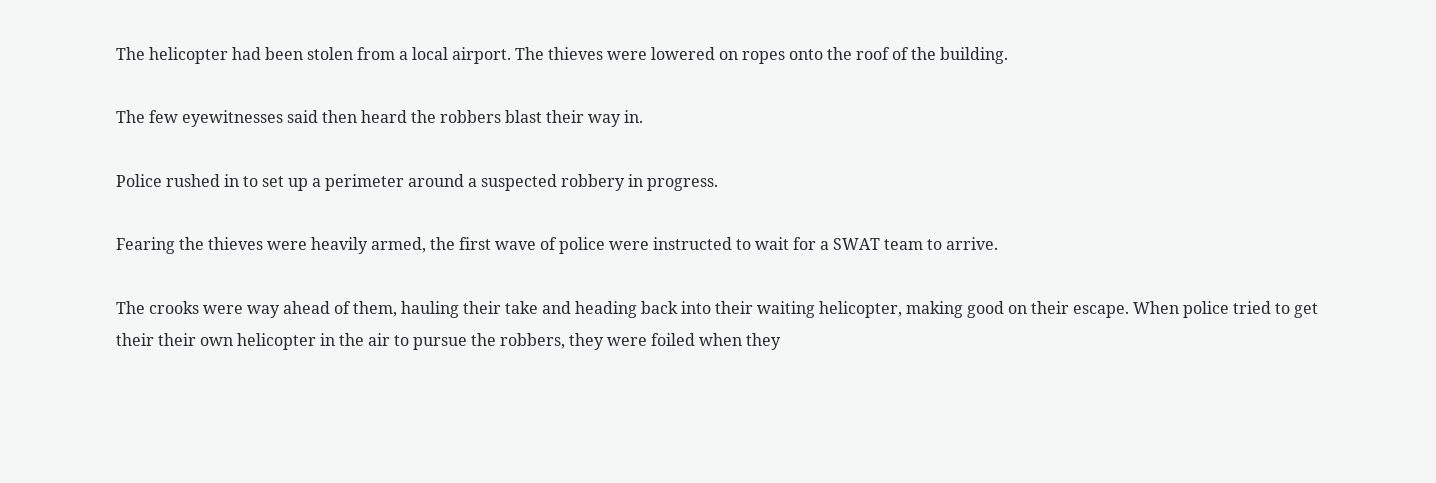The helicopter had been stolen from a local airport. The thieves were lowered on ropes onto the roof of the building.

The few eyewitnesses said then heard the robbers blast their way in.

Police rushed in to set up a perimeter around a suspected robbery in progress.

Fearing the thieves were heavily armed, the first wave of police were instructed to wait for a SWAT team to arrive.

The crooks were way ahead of them, hauling their take and heading back into their waiting helicopter, making good on their escape. When police tried to get their their own helicopter in the air to pursue the robbers, they were foiled when they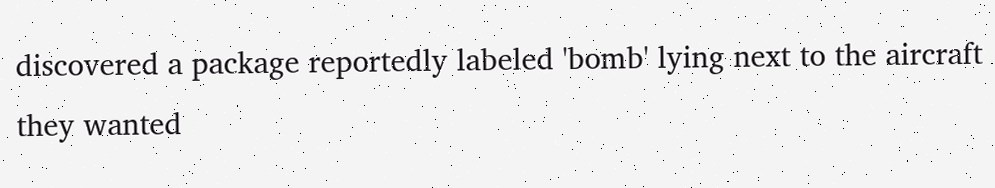discovered a package reportedly labeled 'bomb' lying next to the aircraft they wanted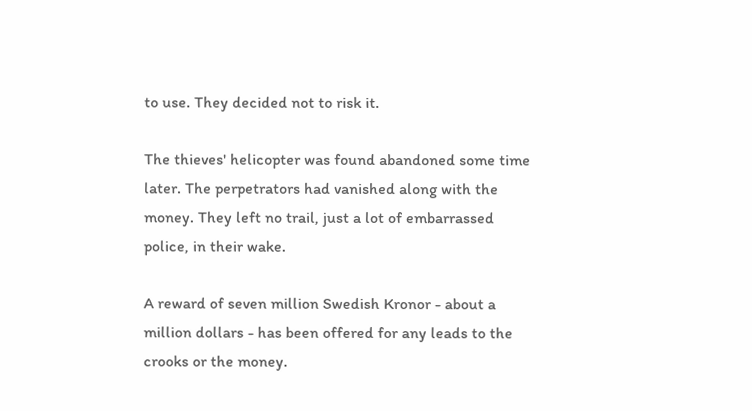to use. They decided not to risk it.

The thieves' helicopter was found abandoned some time later. The perpetrators had vanished along with the money. They left no trail, just a lot of embarrassed police, in their wake.

A reward of seven million Swedish Kronor - about a million dollars - has been offered for any leads to the crooks or the money.